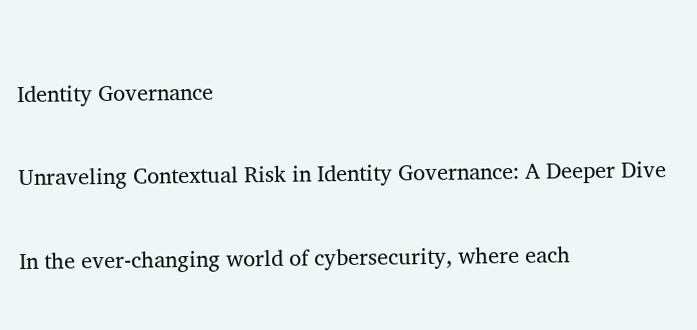Identity Governance

Unraveling Contextual Risk in Identity Governance: A Deeper Dive

In the ever-changing world of cybersecurity, where each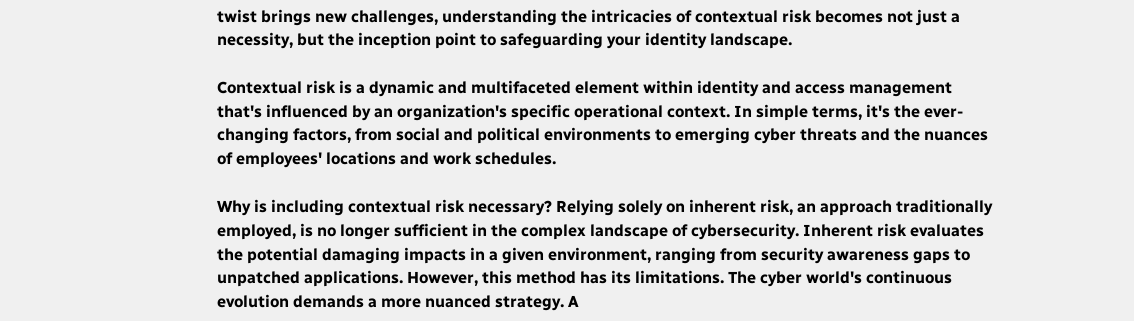twist brings new challenges, understanding the intricacies of contextual risk becomes not just a necessity, but the inception point to safeguarding your identity landscape.

Contextual risk is a dynamic and multifaceted element within identity and access management that's influenced by an organization's specific operational context. In simple terms, it's the ever-changing factors, from social and political environments to emerging cyber threats and the nuances of employees' locations and work schedules.

Why is including contextual risk necessary? Relying solely on inherent risk, an approach traditionally employed, is no longer sufficient in the complex landscape of cybersecurity. Inherent risk evaluates the potential damaging impacts in a given environment, ranging from security awareness gaps to unpatched applications. However, this method has its limitations. The cyber world's continuous evolution demands a more nuanced strategy. A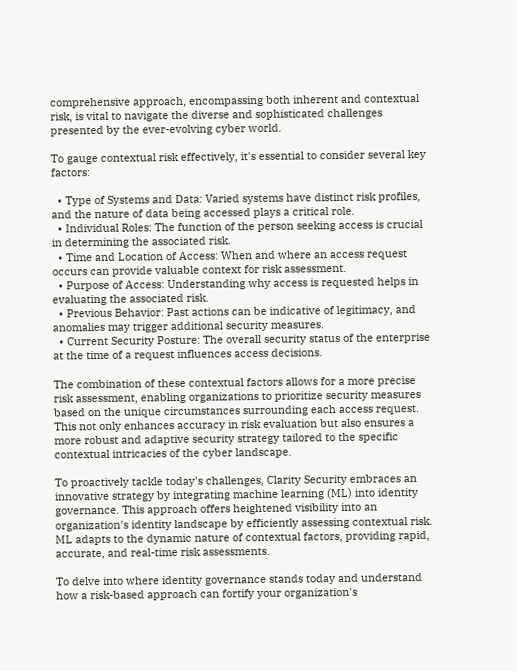comprehensive approach, encompassing both inherent and contextual risk, is vital to navigate the diverse and sophisticated challenges presented by the ever-evolving cyber world.

To gauge contextual risk effectively, it's essential to consider several key factors:

  • Type of Systems and Data: Varied systems have distinct risk profiles, and the nature of data being accessed plays a critical role.
  • Individual Roles: The function of the person seeking access is crucial in determining the associated risk.
  • Time and Location of Access: When and where an access request occurs can provide valuable context for risk assessment.
  • Purpose of Access: Understanding why access is requested helps in evaluating the associated risk.
  • Previous Behavior: Past actions can be indicative of legitimacy, and anomalies may trigger additional security measures.
  • Current Security Posture: The overall security status of the enterprise at the time of a request influences access decisions.

The combination of these contextual factors allows for a more precise risk assessment, enabling organizations to prioritize security measures based on the unique circumstances surrounding each access request. This not only enhances accuracy in risk evaluation but also ensures a more robust and adaptive security strategy tailored to the specific contextual intricacies of the cyber landscape.

To proactively tackle today's challenges, Clarity Security embraces an innovative strategy by integrating machine learning (ML) into identity governance. This approach offers heightened visibility into an organization's identity landscape by efficiently assessing contextual risk. ML adapts to the dynamic nature of contextual factors, providing rapid, accurate, and real-time risk assessments.

To delve into where identity governance stands today and understand how a risk-based approach can fortify your organization's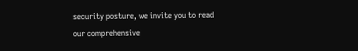security posture, we invite you to read our comprehensive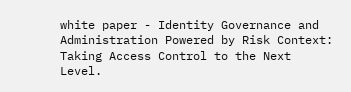white paper - Identity Governance and Administration Powered by Risk Context: Taking Access Control to the Next Level.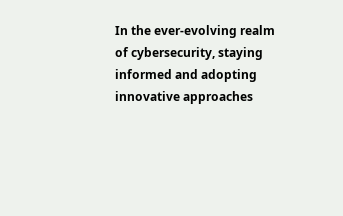In the ever-evolving realm of cybersecurity, staying informed and adopting innovative approaches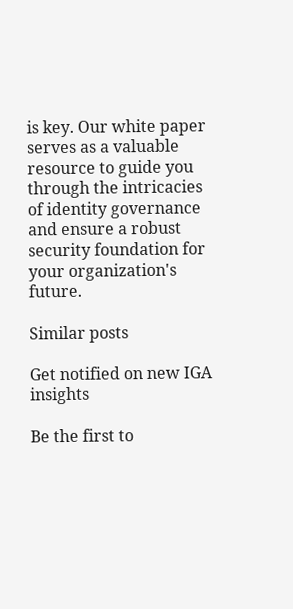is key. Our white paper serves as a valuable resource to guide you through the intricacies of identity governance and ensure a robust security foundation for your organization's future.

Similar posts

Get notified on new IGA insights

Be the first to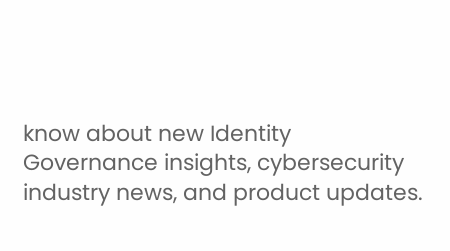know about new Identity Governance insights, cybersecurity industry news, and product updates.